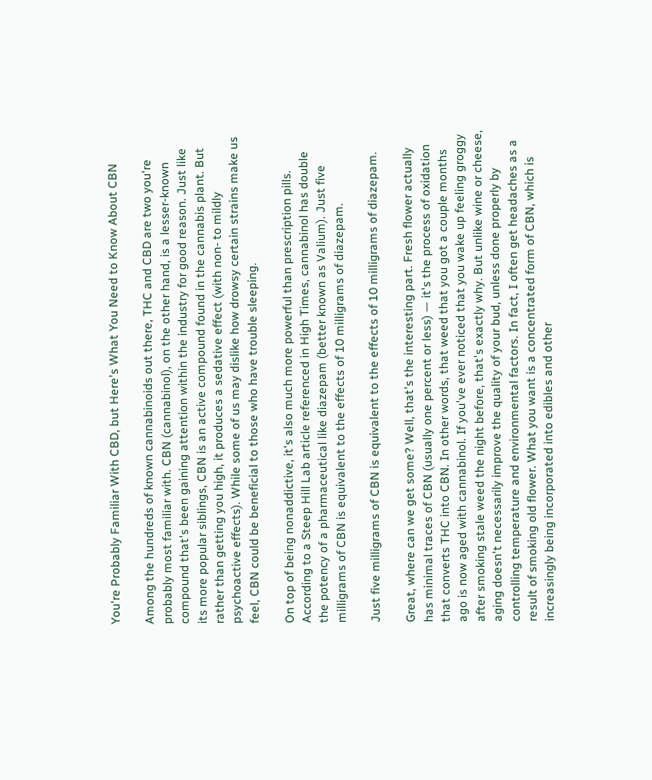You're Probably Familiar With CBD, but Here's What You Need to Know About CBN

Among the hundreds of known cannabinoids out there, THC and CBD are two you're probably most familiar with. CBN (cannabinol), on the other hand, is a lesser-known compound that's been gaining attention within the industry for good reason. Just like its more popular siblings, CBN is an active compound found in the cannabis plant. But rather than getting you high, it produces a sedative effect (with non- to mildly psychoactive effects). While some of us may dislike how drowsy certain strains make us feel, CBN could be beneficial to those who have trouble sleeping.

On top of being nonaddictive, it's also much more powerful than prescription pills. According to a Steep Hill Lab article referenced in High Times, cannabinol has double the potency of a pharmaceutical like diazepam (better known as Valium). Just five milligrams of CBN is equivalent to the effects of 10 milligrams of diazepam.

Just five milligrams of CBN is equivalent to the effects of 10 milligrams of diazepam.

Great, where can we get some? Well, that's the interesting part. Fresh flower actually has minimal traces of CBN (usually one percent or less) — it's the process of oxidation that converts THC into CBN. In other words, that weed that you got a couple months ago is now aged with cannabinol. If you've ever noticed that you wake up feeling groggy after smoking stale weed the night before, that's exactly why. But unlike wine or cheese, aging doesn't necessarily improve the quality of your bud, unless done properly by controlling temperature and environmental factors. In fact, I often get headaches as a result of smoking old flower. What you want is a concentrated form of CBN, which is increasingly being incorporated into edibles and other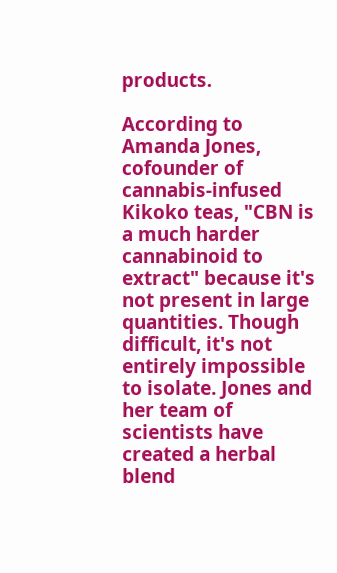products.

According to Amanda Jones, cofounder of cannabis-infused Kikoko teas, "CBN is a much harder cannabinoid to extract" because it's not present in large quantities. Though difficult, it's not entirely impossible to isolate. Jones and her team of scientists have created a herbal blend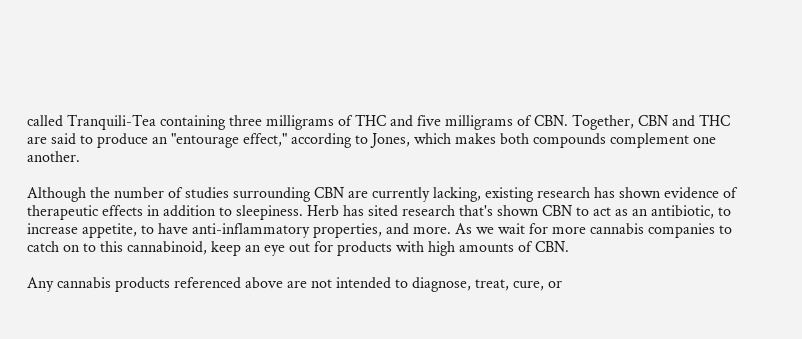called Tranquili-Tea containing three milligrams of THC and five milligrams of CBN. Together, CBN and THC are said to produce an "entourage effect," according to Jones, which makes both compounds complement one another.

Although the number of studies surrounding CBN are currently lacking, existing research has shown evidence of therapeutic effects in addition to sleepiness. Herb has sited research that's shown CBN to act as an antibiotic, to increase appetite, to have anti-inflammatory properties, and more. As we wait for more cannabis companies to catch on to this cannabinoid, keep an eye out for products with high amounts of CBN.

Any cannabis products referenced above are not intended to diagnose, treat, cure, or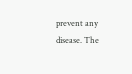prevent any disease. The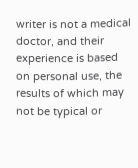writer is not a medical doctor, and their experience is based on personal use, the results of which may not be typical or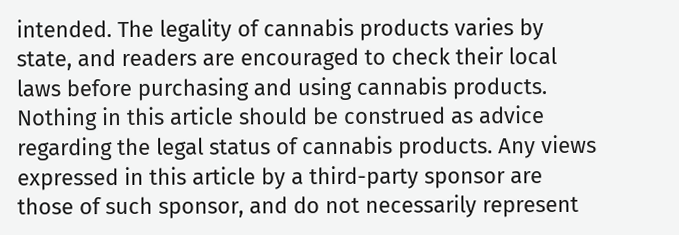intended. The legality of cannabis products varies by state, and readers are encouraged to check their local laws before purchasing and using cannabis products. Nothing in this article should be construed as advice regarding the legal status of cannabis products. Any views expressed in this article by a third-party sponsor are those of such sponsor, and do not necessarily represent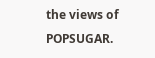the views of POPSUGAR.